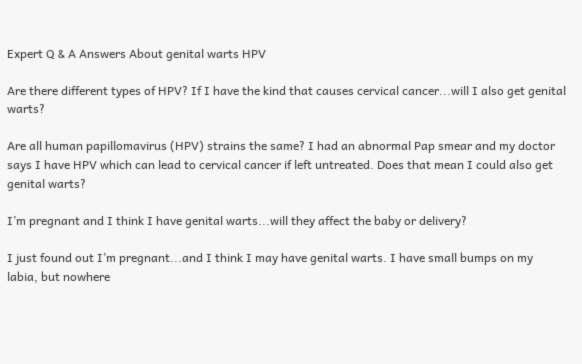Expert Q & A Answers About genital warts HPV

Are there different types of HPV? If I have the kind that causes cervical cancer...will I also get genital warts?

Are all human papillomavirus (HPV) strains the same? I had an abnormal Pap smear and my doctor says I have HPV which can lead to cervical cancer if left untreated. Does that mean I could also get genital warts?

I’m pregnant and I think I have genital warts...will they affect the baby or delivery?

I just found out I’m pregnant...and I think I may have genital warts. I have small bumps on my labia, but nowhere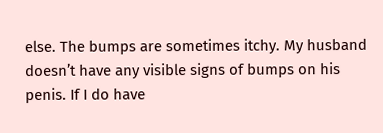else. The bumps are sometimes itchy. My husband doesn’t have any visible signs of bumps on his penis. If I do have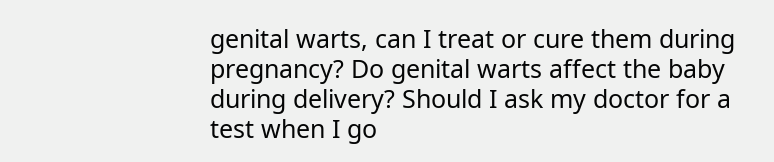genital warts, can I treat or cure them during pregnancy? Do genital warts affect the baby during delivery? Should I ask my doctor for a test when I go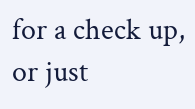for a check up, or just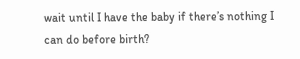wait until I have the baby if there’s nothing I can do before birth?